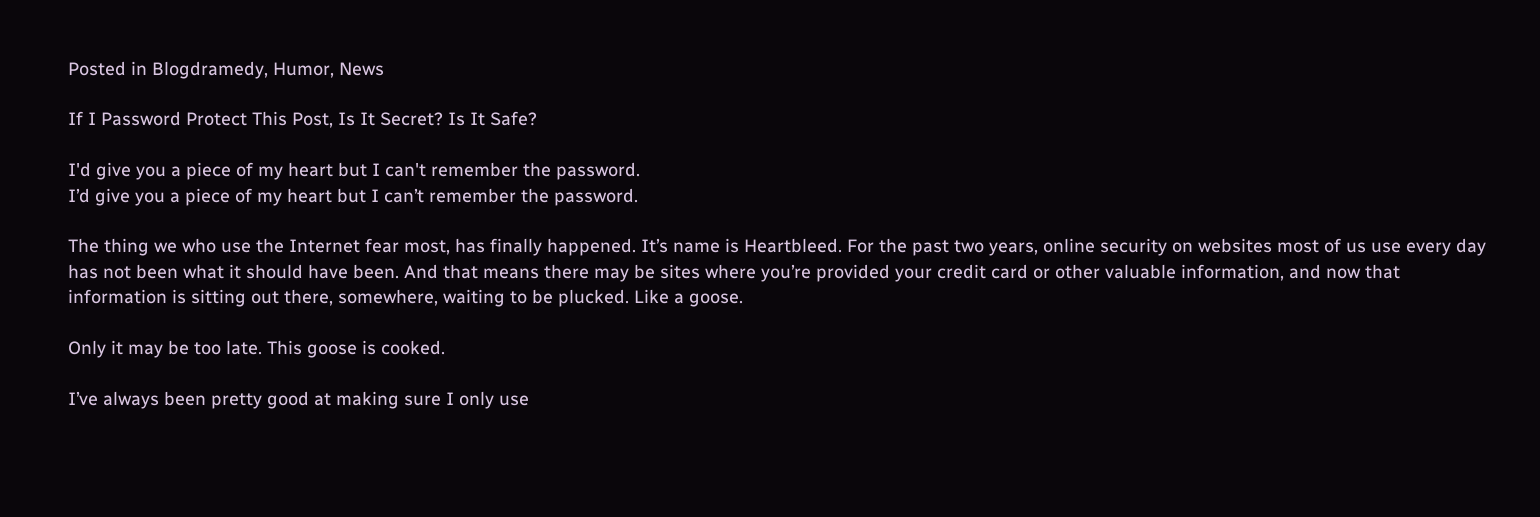Posted in Blogdramedy, Humor, News

If I Password Protect This Post, Is It Secret? Is It Safe?

I'd give you a piece of my heart but I can't remember the password.
I’d give you a piece of my heart but I can’t remember the password.

The thing we who use the Internet fear most, has finally happened. It’s name is Heartbleed. For the past two years, online security on websites most of us use every day has not been what it should have been. And that means there may be sites where you’re provided your credit card or other valuable information, and now that information is sitting out there, somewhere, waiting to be plucked. Like a goose.

Only it may be too late. This goose is cooked.

I’ve always been pretty good at making sure I only use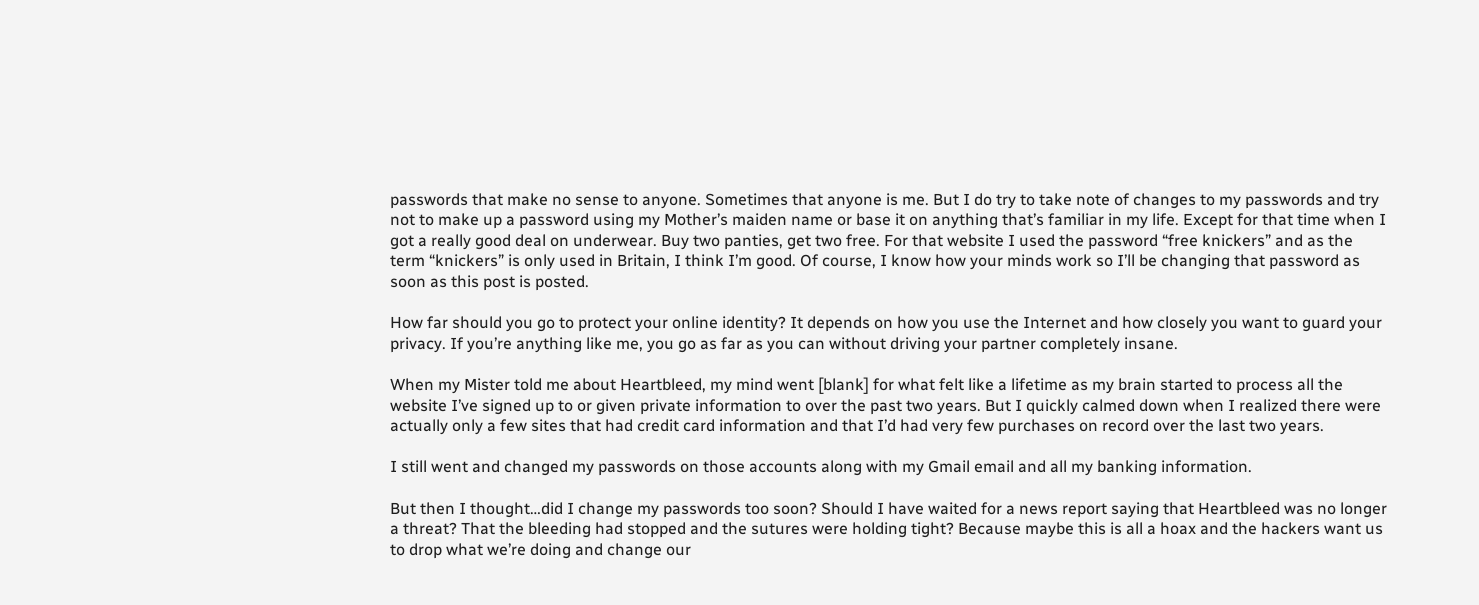passwords that make no sense to anyone. Sometimes that anyone is me. But I do try to take note of changes to my passwords and try not to make up a password using my Mother’s maiden name or base it on anything that’s familiar in my life. Except for that time when I got a really good deal on underwear. Buy two panties, get two free. For that website I used the password “free knickers” and as the term “knickers” is only used in Britain, I think I’m good. Of course, I know how your minds work so I’ll be changing that password as soon as this post is posted.

How far should you go to protect your online identity? It depends on how you use the Internet and how closely you want to guard your privacy. If you’re anything like me, you go as far as you can without driving your partner completely insane.

When my Mister told me about Heartbleed, my mind went [blank] for what felt like a lifetime as my brain started to process all the website I’ve signed up to or given private information to over the past two years. But I quickly calmed down when I realized there were actually only a few sites that had credit card information and that I’d had very few purchases on record over the last two years.

I still went and changed my passwords on those accounts along with my Gmail email and all my banking information.

But then I thought…did I change my passwords too soon? Should I have waited for a news report saying that Heartbleed was no longer a threat? That the bleeding had stopped and the sutures were holding tight? Because maybe this is all a hoax and the hackers want us to drop what we’re doing and change our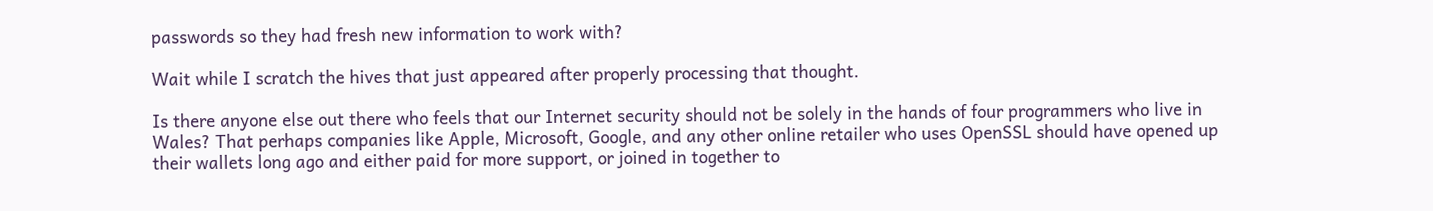passwords so they had fresh new information to work with?

Wait while I scratch the hives that just appeared after properly processing that thought.

Is there anyone else out there who feels that our Internet security should not be solely in the hands of four programmers who live in Wales? That perhaps companies like Apple, Microsoft, Google, and any other online retailer who uses OpenSSL should have opened up their wallets long ago and either paid for more support, or joined in together to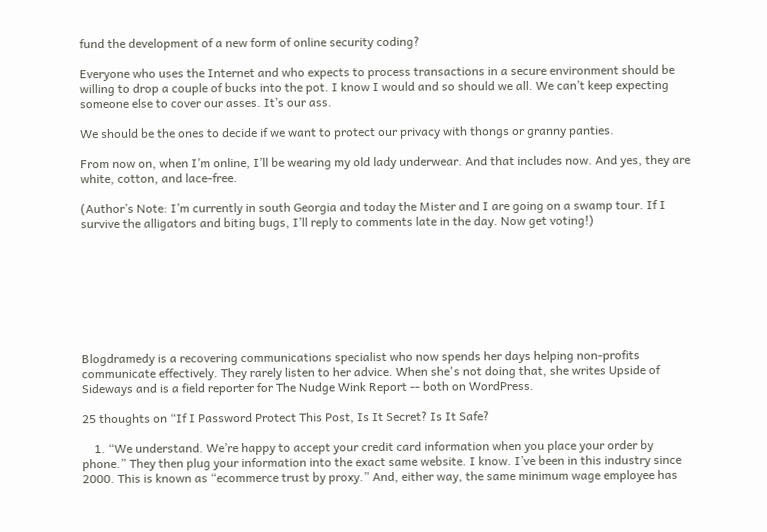fund the development of a new form of online security coding?

Everyone who uses the Internet and who expects to process transactions in a secure environment should be willing to drop a couple of bucks into the pot. I know I would and so should we all. We can’t keep expecting someone else to cover our asses. It’s our ass.

We should be the ones to decide if we want to protect our privacy with thongs or granny panties.

From now on, when I’m online, I’ll be wearing my old lady underwear. And that includes now. And yes, they are white, cotton, and lace-free.

(Author’s Note: I’m currently in south Georgia and today the Mister and I are going on a swamp tour. If I survive the alligators and biting bugs, I’ll reply to comments late in the day. Now get voting!)








Blogdramedy is a recovering communications specialist who now spends her days helping non-profits communicate effectively. They rarely listen to her advice. When she's not doing that, she writes Upside of Sideways and is a field reporter for The Nudge Wink Report -- both on WordPress.

25 thoughts on “If I Password Protect This Post, Is It Secret? Is It Safe?

    1. “We understand. We’re happy to accept your credit card information when you place your order by phone.” They then plug your information into the exact same website. I know. I’ve been in this industry since 2000. This is known as “ecommerce trust by proxy.” And, either way, the same minimum wage employee has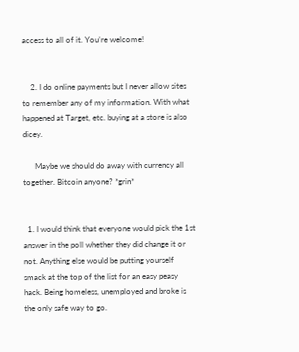access to all of it. You’re welcome!


    2. I do online payments but I never allow sites to remember any of my information. With what happened at Target, etc. buying at a store is also dicey.

      Maybe we should do away with currency all together. Bitcoin anyone? *grin*


  1. I would think that everyone would pick the 1st answer in the poll whether they did change it or not. Anything else would be putting yourself smack at the top of the list for an easy peasy hack. Being homeless, unemployed and broke is the only safe way to go.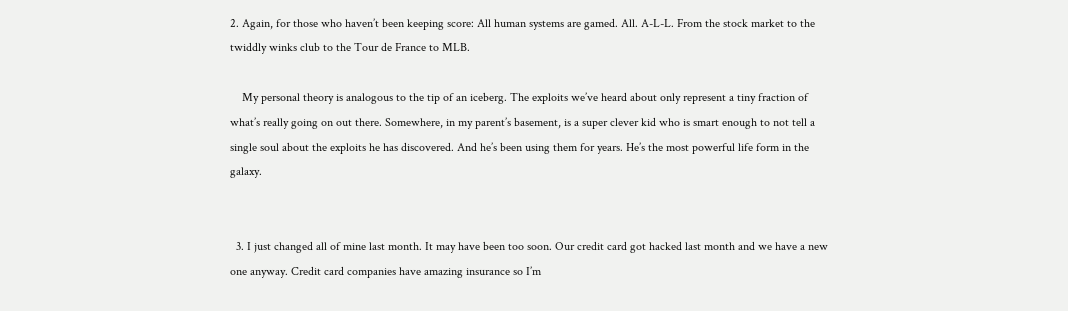2. Again, for those who haven’t been keeping score: All human systems are gamed. All. A-L-L. From the stock market to the twiddly winks club to the Tour de France to MLB.

    My personal theory is analogous to the tip of an iceberg. The exploits we’ve heard about only represent a tiny fraction of what’s really going on out there. Somewhere, in my parent’s basement, is a super clever kid who is smart enough to not tell a single soul about the exploits he has discovered. And he’s been using them for years. He’s the most powerful life form in the galaxy.


  3. I just changed all of mine last month. It may have been too soon. Our credit card got hacked last month and we have a new one anyway. Credit card companies have amazing insurance so I’m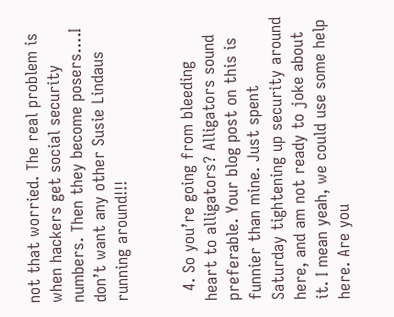not that worried. The real problem is when hackers get social security numbers. Then they become posers….I don’t want any other Susie Lindaus running around!!!


  4. So you’re going from bleeding heart to alligators? Alligators sound preferable. Your blog post on this is funnier than mine. Just spent Saturday tightening up security around here, and am not ready to joke about it. I mean yeah, we could use some help here. Are you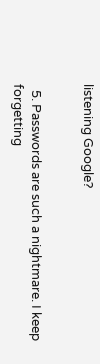listening Google?


  5. Passwords are such a nightmare. I keep forgetting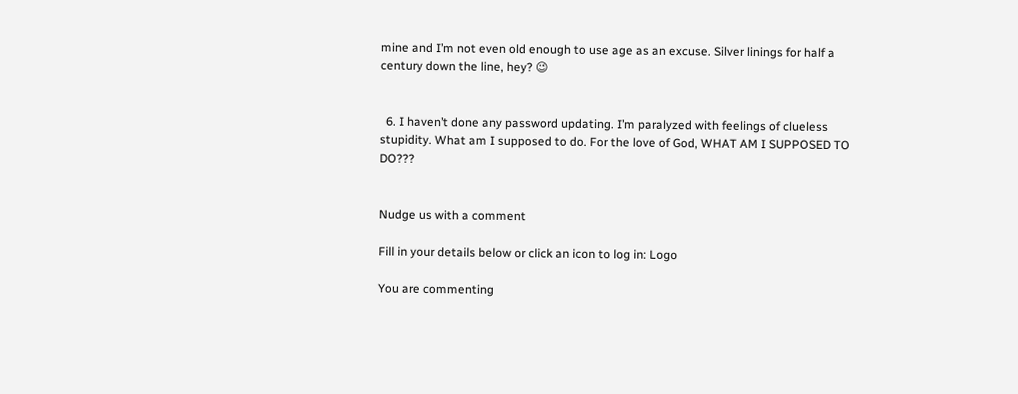mine and I’m not even old enough to use age as an excuse. Silver linings for half a century down the line, hey? 😉


  6. I haven’t done any password updating. I’m paralyzed with feelings of clueless stupidity. What am I supposed to do. For the love of God, WHAT AM I SUPPOSED TO DO???


Nudge us with a comment

Fill in your details below or click an icon to log in: Logo

You are commenting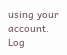using your account. Log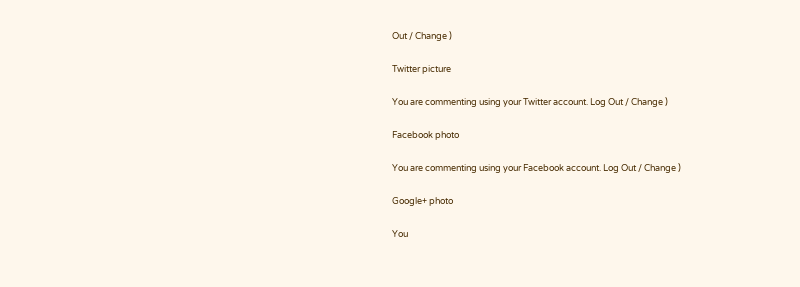Out / Change )

Twitter picture

You are commenting using your Twitter account. Log Out / Change )

Facebook photo

You are commenting using your Facebook account. Log Out / Change )

Google+ photo

You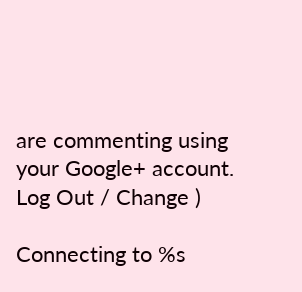are commenting using your Google+ account. Log Out / Change )

Connecting to %s